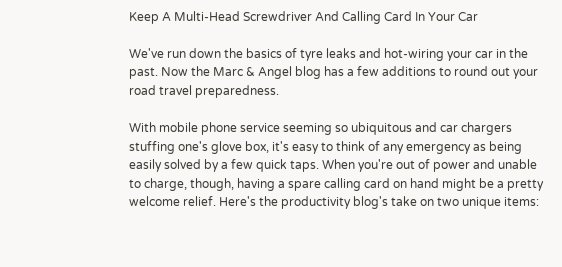Keep A Multi-Head Screwdriver And Calling Card In Your Car

We've run down the basics of tyre leaks and hot-wiring your car in the past. Now the Marc & Angel blog has a few additions to round out your road travel preparedness.

With mobile phone service seeming so ubiquitous and car chargers stuffing one's glove box, it's easy to think of any emergency as being easily solved by a few quick taps. When you're out of power and unable to charge, though, having a spare calling card on hand might be a pretty welcome relief. Here's the productivity blog's take on two unique items: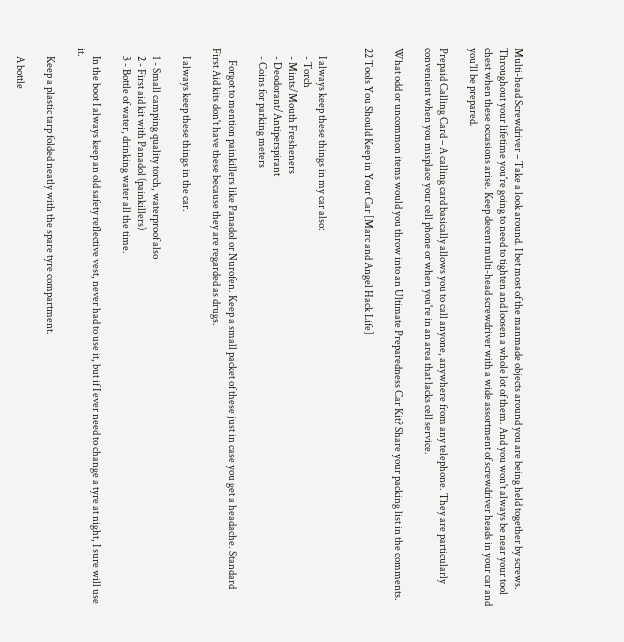Multi-head Screwdriver – Take a look around. I bet most of the manmade objects around you are being held together by screws. Throughout your lifetime you're going to need to tighten and loosen a whole lot of them. And you won't always be near your tool chest when these occasions arise. Keep decent multi-head screwdriver with a wide assortment of screwdriver heads in your car and you'll be prepared.

Prepaid Calling Card – A calling card basically allows you to call anyone, anywhere from any telephone. They are particularly convenient when you misplace your cell phone or when you're in an area that lacks cell service.

What odd or uncommon items would you throw into an Ultimate Preparedness Car Kit? Share your packing list in the comments.

22 Tools You Should Keep in Your Car [Marc and Angel Hack Life]


    I always keep these things in my car also:
    - Torch
    - Mints/Mouth Fresheners
    - Deodorant/Antiperspirant
    - Coins for parking meters

      Forgot to mention painkillers like Panadol or Nurofen. Keep a small packet of these just in case you get a headache. Standard First Aid kits don't have these because they are regarded as drugs.

    I always keep these things in the car.

    1 - Small camping quality torch, waterproof also
    2 - First aid kit with Panadol (painkillers)
    3 - Bottle of water, drinking water all the time.

    In the boot I always keep an old safety reflective vest, never had to use it, but if I ever need to change a tyre at night, I sure will use it.

    Keep a plastic tarp folded neatly with the spare tyre compartment.

    A bottle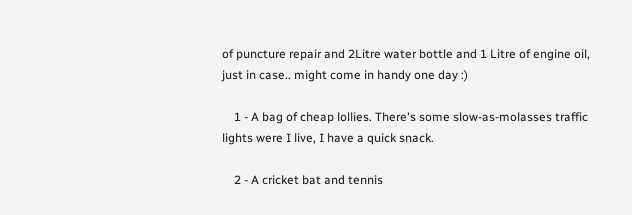of puncture repair and 2Litre water bottle and 1 Litre of engine oil, just in case.. might come in handy one day :)

    1 - A bag of cheap lollies. There's some slow-as-molasses traffic lights were I live, I have a quick snack.

    2 - A cricket bat and tennis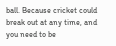ball. Because cricket could break out at any time, and you need to be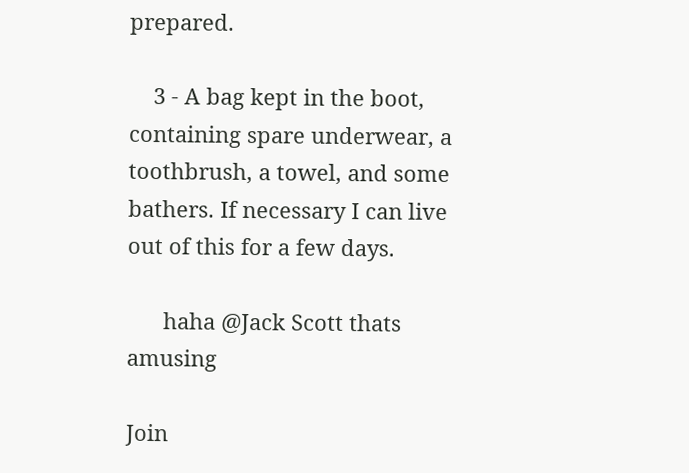prepared.

    3 - A bag kept in the boot, containing spare underwear, a toothbrush, a towel, and some bathers. If necessary I can live out of this for a few days.

      haha @Jack Scott thats amusing

Join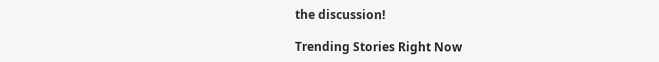the discussion!

Trending Stories Right Now